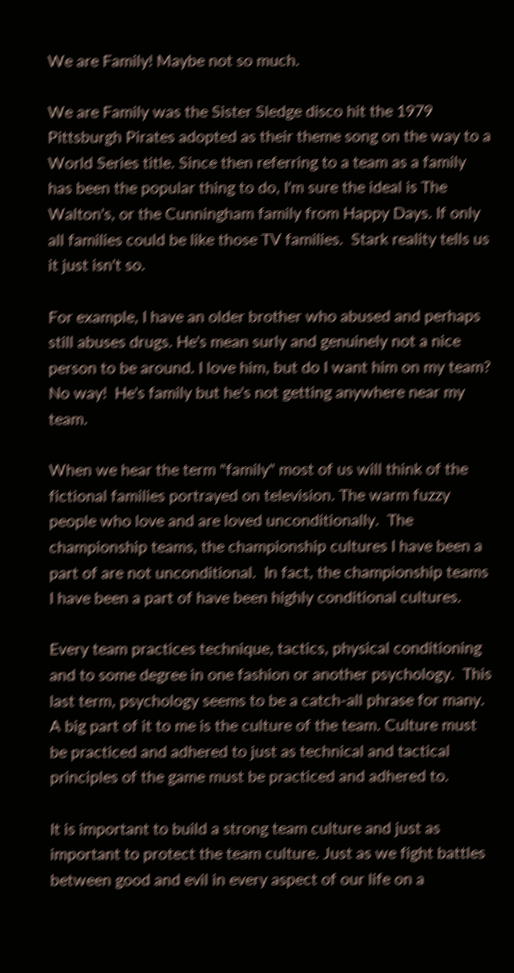We are Family! Maybe not so much.

We are Family was the Sister Sledge disco hit the 1979 Pittsburgh Pirates adopted as their theme song on the way to a World Series title. Since then referring to a team as a family has been the popular thing to do, I'm sure the ideal is The Walton's, or the Cunningham family from Happy Days. If only all families could be like those TV families.  Stark reality tells us it just isn't so.

For example, I have an older brother who abused and perhaps still abuses drugs. He's mean surly and genuinely not a nice person to be around. I love him, but do I want him on my team?  No way!  He's family but he's not getting anywhere near my team.

When we hear the term "family" most of us will think of the fictional families portrayed on television. The warm fuzzy people who love and are loved unconditionally.  The championship teams, the championship cultures I have been a part of are not unconditional.  In fact, the championship teams I have been a part of have been highly conditional cultures.

Every team practices technique, tactics, physical conditioning and to some degree in one fashion or another psychology.  This last term, psychology seems to be a catch-all phrase for many. A big part of it to me is the culture of the team. Culture must be practiced and adhered to just as technical and tactical principles of the game must be practiced and adhered to.

It is important to build a strong team culture and just as important to protect the team culture. Just as we fight battles between good and evil in every aspect of our life on a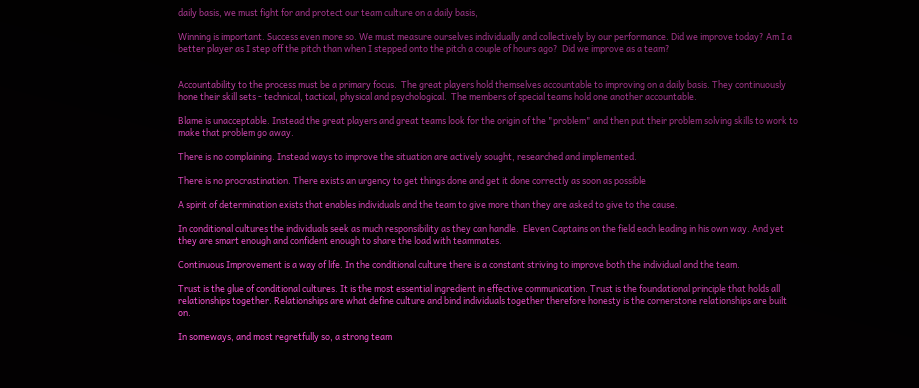daily basis, we must fight for and protect our team culture on a daily basis,

Winning is important. Success even more so. We must measure ourselves individually and collectively by our performance. Did we improve today? Am I a better player as I step off the pitch than when I stepped onto the pitch a couple of hours ago?  Did we improve as a team?


Accountability to the process must be a primary focus.  The great players hold themselves accountable to improving on a daily basis. They continuously hone their skill sets - technical, tactical, physical and psychological.  The members of special teams hold one another accountable.

Blame is unacceptable. Instead the great players and great teams look for the origin of the "problem" and then put their problem solving skills to work to make that problem go away.

There is no complaining. Instead ways to improve the situation are actively sought, researched and implemented.

There is no procrastination. There exists an urgency to get things done and get it done correctly as soon as possible

A spirit of determination exists that enables individuals and the team to give more than they are asked to give to the cause.

In conditional cultures the individuals seek as much responsibility as they can handle.  Eleven Captains on the field each leading in his own way. And yet they are smart enough and confident enough to share the load with teammates.

Continuous Improvement is a way of life. In the conditional culture there is a constant striving to improve both the individual and the team.

Trust is the glue of conditional cultures. It is the most essential ingredient in effective communication. Trust is the foundational principle that holds all relationships together. Relationships are what define culture and bind individuals together therefore honesty is the cornerstone relationships are built on.

In someways, and most regretfully so, a strong team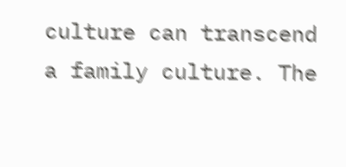culture can transcend a family culture. The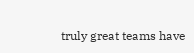truly great teams have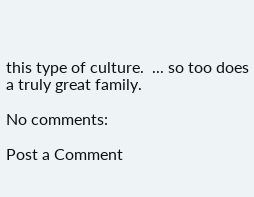this type of culture.  ... so too does a truly great family.

No comments:

Post a Comment